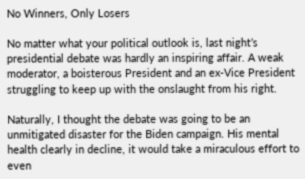No Winners, Only Losers

No matter what your political outlook is, last night’s presidential debate was hardly an inspiring affair. A weak moderator, a boisterous President and an ex-Vice President struggling to keep up with the onslaught from his right.

Naturally, I thought the debate was going to be an unmitigated disaster for the Biden campaign. His mental health clearly in decline, it would take a miraculous effort to even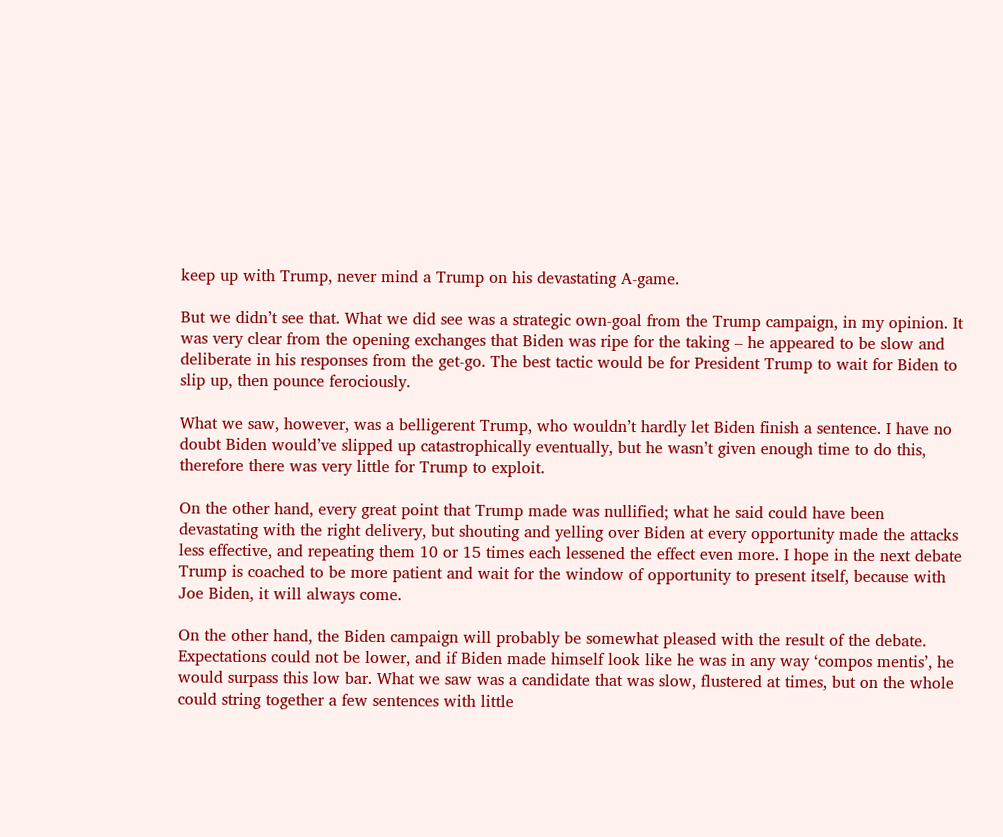keep up with Trump, never mind a Trump on his devastating A-game.

But we didn’t see that. What we did see was a strategic own-goal from the Trump campaign, in my opinion. It was very clear from the opening exchanges that Biden was ripe for the taking – he appeared to be slow and deliberate in his responses from the get-go. The best tactic would be for President Trump to wait for Biden to slip up, then pounce ferociously.

What we saw, however, was a belligerent Trump, who wouldn’t hardly let Biden finish a sentence. I have no doubt Biden would’ve slipped up catastrophically eventually, but he wasn’t given enough time to do this, therefore there was very little for Trump to exploit.

On the other hand, every great point that Trump made was nullified; what he said could have been devastating with the right delivery, but shouting and yelling over Biden at every opportunity made the attacks less effective, and repeating them 10 or 15 times each lessened the effect even more. I hope in the next debate Trump is coached to be more patient and wait for the window of opportunity to present itself, because with Joe Biden, it will always come.

On the other hand, the Biden campaign will probably be somewhat pleased with the result of the debate. Expectations could not be lower, and if Biden made himself look like he was in any way ‘compos mentis’, he would surpass this low bar. What we saw was a candidate that was slow, flustered at times, but on the whole could string together a few sentences with little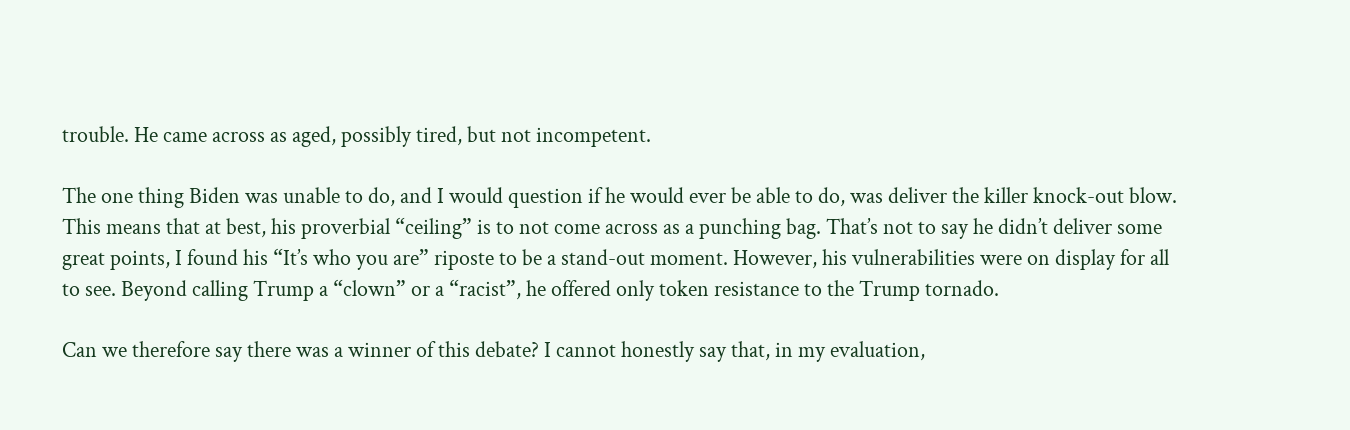trouble. He came across as aged, possibly tired, but not incompetent.

The one thing Biden was unable to do, and I would question if he would ever be able to do, was deliver the killer knock-out blow. This means that at best, his proverbial “ceiling” is to not come across as a punching bag. That’s not to say he didn’t deliver some great points, I found his “It’s who you are” riposte to be a stand-out moment. However, his vulnerabilities were on display for all to see. Beyond calling Trump a “clown” or a “racist”, he offered only token resistance to the Trump tornado.

Can we therefore say there was a winner of this debate? I cannot honestly say that, in my evaluation,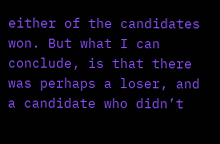either of the candidates won. But what I can conclude, is that there was perhaps a loser, and a candidate who didn’t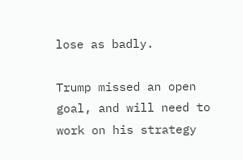lose as badly.

Trump missed an open goal, and will need to work on his strategy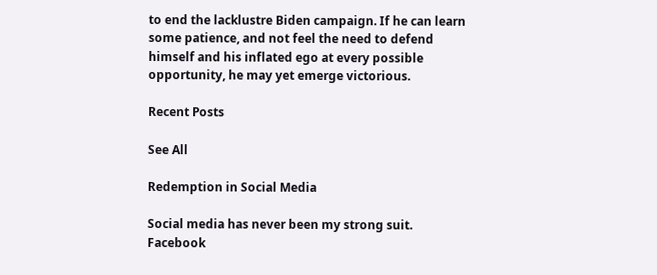to end the lacklustre Biden campaign. If he can learn some patience, and not feel the need to defend himself and his inflated ego at every possible opportunity, he may yet emerge victorious.

Recent Posts

See All

Redemption in Social Media

Social media has never been my strong suit. Facebook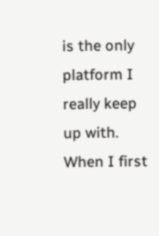is the only platform I really keep up with. When I first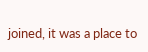joined, it was a place to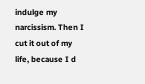indulge my narcissism. Then I cut it out of my life, because I d